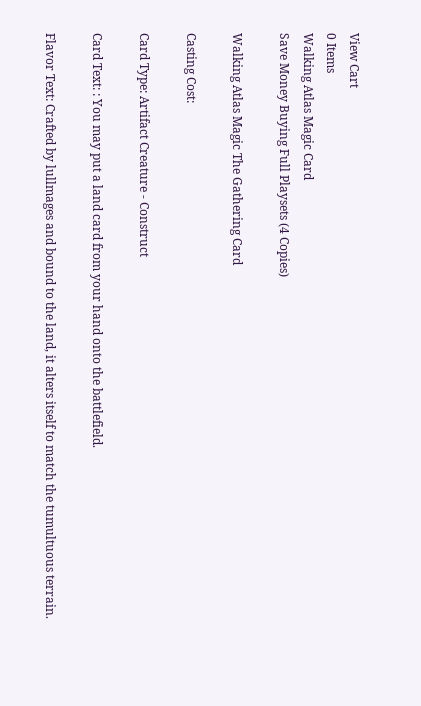View Cart
0 Items
Walking Atlas Magic Card
Save Money Buying Full Playsets (4 Copies)

Walking Atlas Magic The Gathering Card

Casting Cost:

Card Type: Artifact Creature - Construct

Card Text: : You may put a land card from your hand onto the battlefield.

Flavor Text: Crafted by lullmages and bound to the land, it alters itself to match the tumultuous terrain.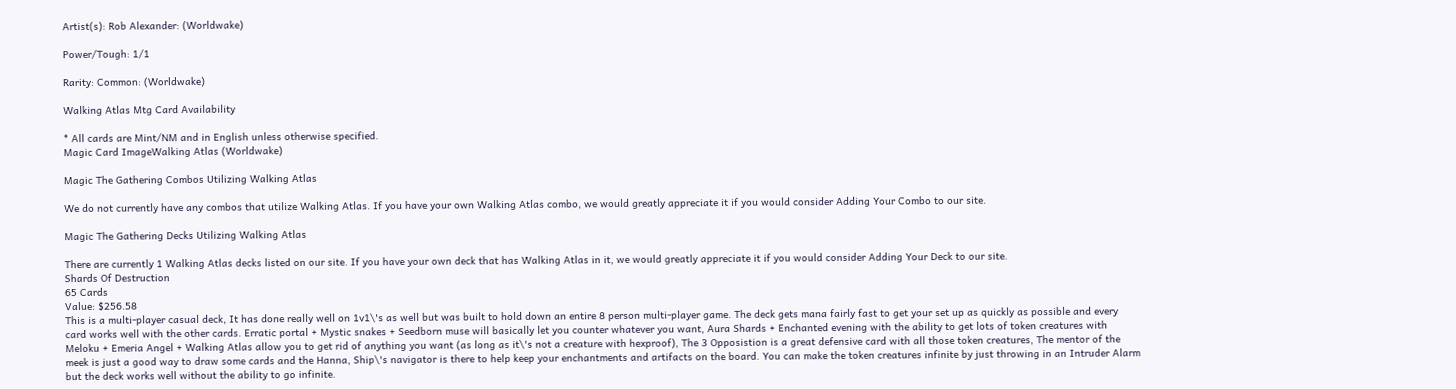Artist(s): Rob Alexander: (Worldwake)

Power/Tough: 1/1

Rarity: Common: (Worldwake)

Walking Atlas Mtg Card Availability

* All cards are Mint/NM and in English unless otherwise specified.
Magic Card ImageWalking Atlas (Worldwake)

Magic The Gathering Combos Utilizing Walking Atlas

We do not currently have any combos that utilize Walking Atlas. If you have your own Walking Atlas combo, we would greatly appreciate it if you would consider Adding Your Combo to our site.

Magic The Gathering Decks Utilizing Walking Atlas

There are currently 1 Walking Atlas decks listed on our site. If you have your own deck that has Walking Atlas in it, we would greatly appreciate it if you would consider Adding Your Deck to our site.
Shards Of Destruction
65 Cards
Value: $256.58
This is a multi-player casual deck, It has done really well on 1v1\'s as well but was built to hold down an entire 8 person multi-player game. The deck gets mana fairly fast to get your set up as quickly as possible and every card works well with the other cards. Erratic portal + Mystic snakes + Seedborn muse will basically let you counter whatever you want, Aura Shards + Enchanted evening with the ability to get lots of token creatures with Meloku + Emeria Angel + Walking Atlas allow you to get rid of anything you want (as long as it\'s not a creature with hexproof), The 3 Opposistion is a great defensive card with all those token creatures, The mentor of the meek is just a good way to draw some cards and the Hanna, Ship\'s navigator is there to help keep your enchantments and artifacts on the board. You can make the token creatures infinite by just throwing in an Intruder Alarm but the deck works well without the ability to go infinite.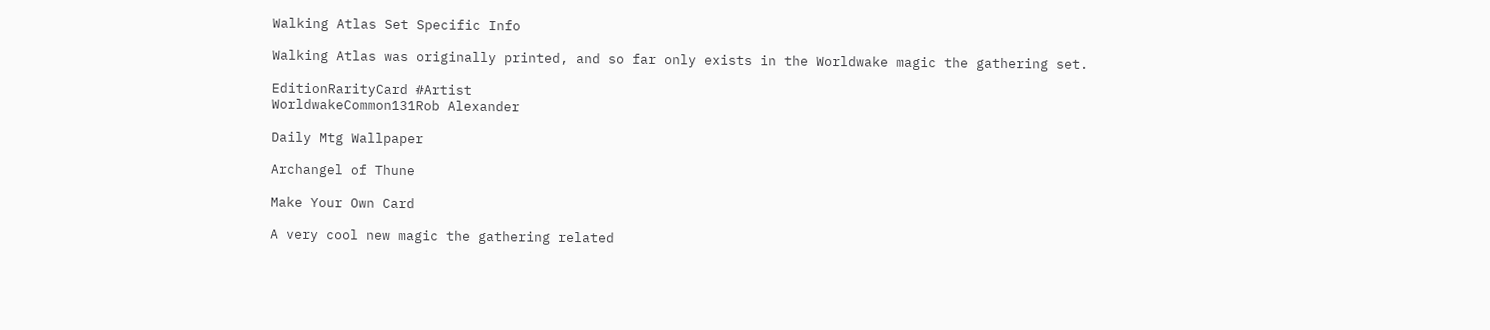Walking Atlas Set Specific Info

Walking Atlas was originally printed, and so far only exists in the Worldwake magic the gathering set.

EditionRarityCard #Artist
WorldwakeCommon131Rob Alexander

Daily Mtg Wallpaper

Archangel of Thune

Make Your Own Card

A very cool new magic the gathering related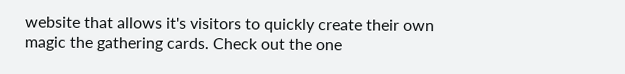website that allows it's visitors to quickly create their own magic the gathering cards. Check out the one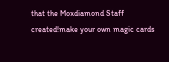that the Moxdiamond Staff created!make your own magic cards